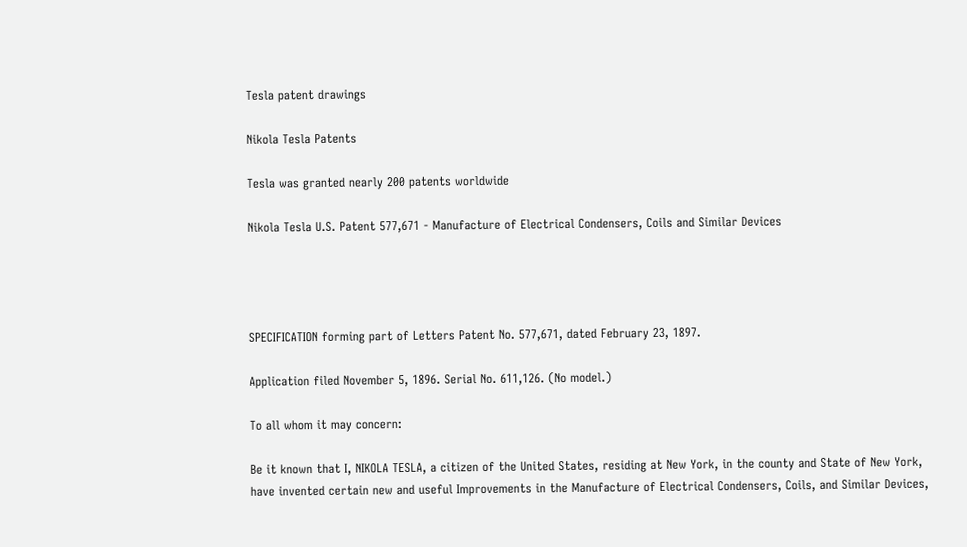Tesla patent drawings

Nikola Tesla Patents

Tesla was granted nearly 200 patents worldwide

Nikola Tesla U.S. Patent 577,671 - Manufacture of Electrical Condensers, Coils and Similar Devices




SPECIFICATION forming part of Letters Patent No. 577,671, dated February 23, 1897.

Application filed November 5, 1896. Serial No. 611,126. (No model.)

To all whom it may concern:

Be it known that I, NIKOLA TESLA, a citizen of the United States, residing at New York, in the county and State of New York, have invented certain new and useful Improvements in the Manufacture of Electrical Condensers, Coils, and Similar Devices,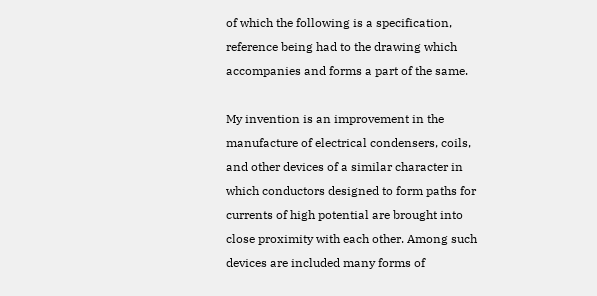of which the following is a specification, reference being had to the drawing which accompanies and forms a part of the same.

My invention is an improvement in the manufacture of electrical condensers, coils, and other devices of a similar character in which conductors designed to form paths for currents of high potential are brought into close proximity with each other. Among such devices are included many forms of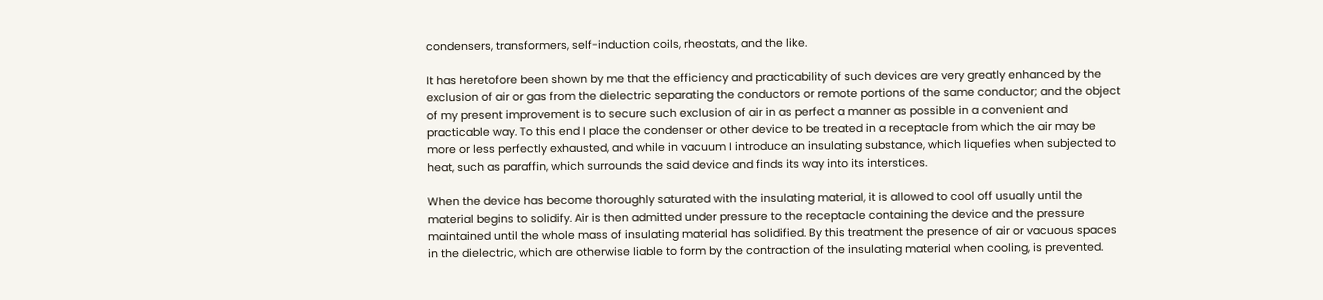condensers, transformers, self-induction coils, rheostats, and the like.

It has heretofore been shown by me that the efficiency and practicability of such devices are very greatly enhanced by the exclusion of air or gas from the dielectric separating the conductors or remote portions of the same conductor; and the object of my present improvement is to secure such exclusion of air in as perfect a manner as possible in a convenient and practicable way. To this end I place the condenser or other device to be treated in a receptacle from which the air may be more or less perfectly exhausted, and while in vacuum I introduce an insulating substance, which liquefies when subjected to heat, such as paraffin, which surrounds the said device and finds its way into its interstices.

When the device has become thoroughly saturated with the insulating material, it is allowed to cool off usually until the material begins to solidify. Air is then admitted under pressure to the receptacle containing the device and the pressure maintained until the whole mass of insulating material has solidified. By this treatment the presence of air or vacuous spaces in the dielectric, which are otherwise liable to form by the contraction of the insulating material when cooling, is prevented.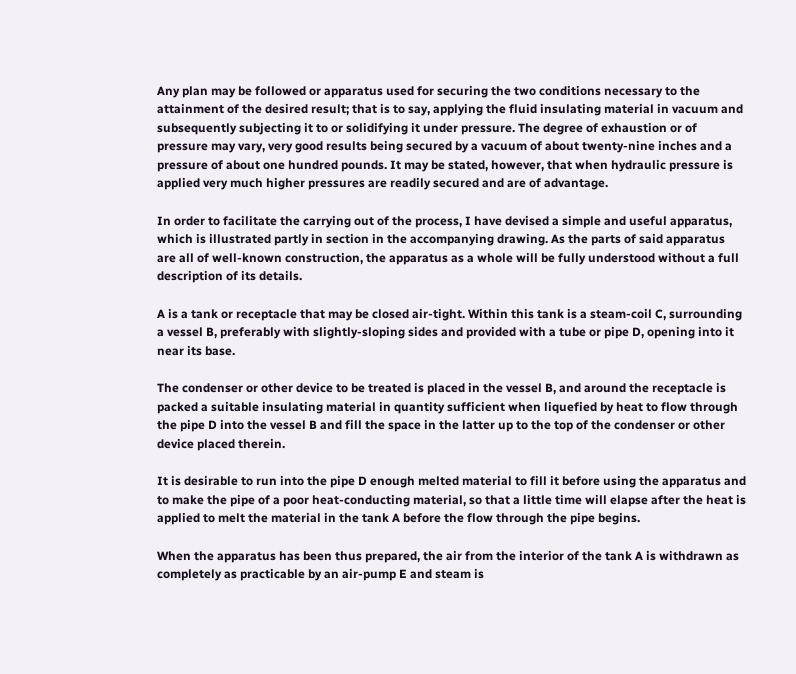Any plan may be followed or apparatus used for securing the two conditions necessary to the attainment of the desired result; that is to say, applying the fluid insulating material in vacuum and subsequently subjecting it to or solidifying it under pressure. The degree of exhaustion or of pressure may vary, very good results being secured by a vacuum of about twenty-nine inches and a pressure of about one hundred pounds. It may be stated, however, that when hydraulic pressure is applied very much higher pressures are readily secured and are of advantage.

In order to facilitate the carrying out of the process, I have devised a simple and useful apparatus, which is illustrated partly in section in the accompanying drawing. As the parts of said apparatus are all of well-known construction, the apparatus as a whole will be fully understood without a full description of its details.

A is a tank or receptacle that may be closed air-tight. Within this tank is a steam-coil C, surrounding a vessel B, preferably with slightly-sloping sides and provided with a tube or pipe D, opening into it near its base.

The condenser or other device to be treated is placed in the vessel B, and around the receptacle is packed a suitable insulating material in quantity sufficient when liquefied by heat to flow through the pipe D into the vessel B and fill the space in the latter up to the top of the condenser or other device placed therein.

It is desirable to run into the pipe D enough melted material to fill it before using the apparatus and to make the pipe of a poor heat-conducting material, so that a little time will elapse after the heat is applied to melt the material in the tank A before the flow through the pipe begins.

When the apparatus has been thus prepared, the air from the interior of the tank A is withdrawn as completely as practicable by an air-pump E and steam is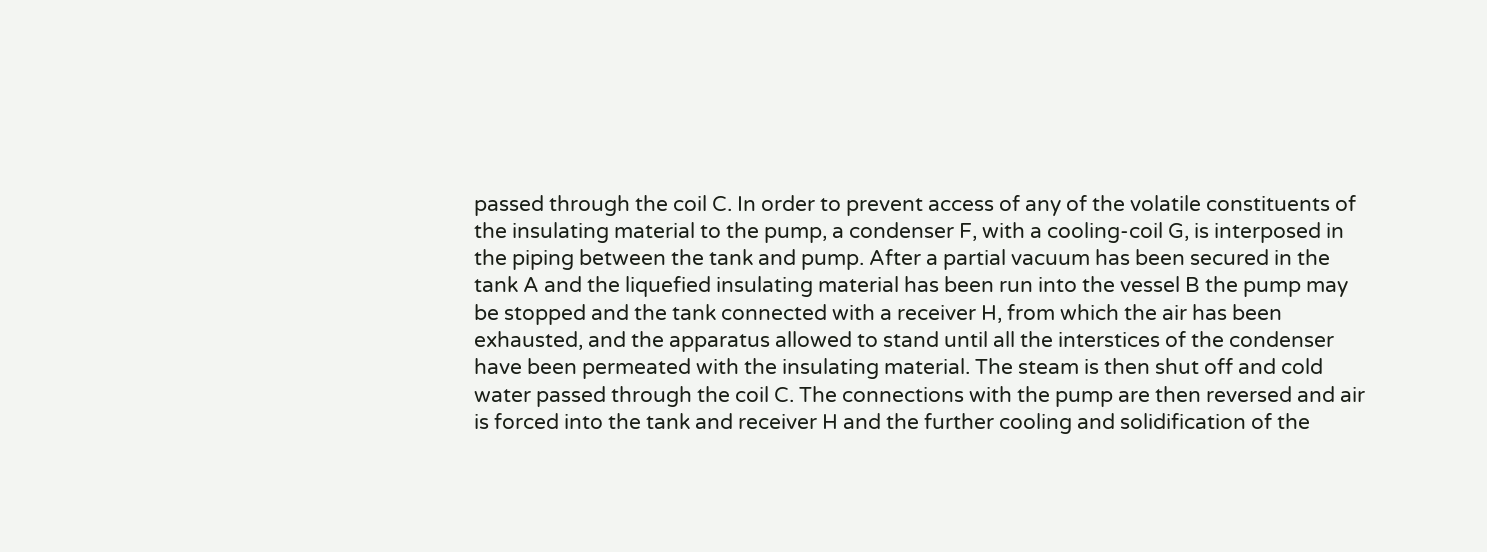passed through the coil C. In order to prevent access of any of the volatile constituents of the insulating material to the pump, a condenser F, with a cooling-coil G, is interposed in the piping between the tank and pump. After a partial vacuum has been secured in the tank A and the liquefied insulating material has been run into the vessel B the pump may be stopped and the tank connected with a receiver H, from which the air has been exhausted, and the apparatus allowed to stand until all the interstices of the condenser have been permeated with the insulating material. The steam is then shut off and cold water passed through the coil C. The connections with the pump are then reversed and air is forced into the tank and receiver H and the further cooling and solidification of the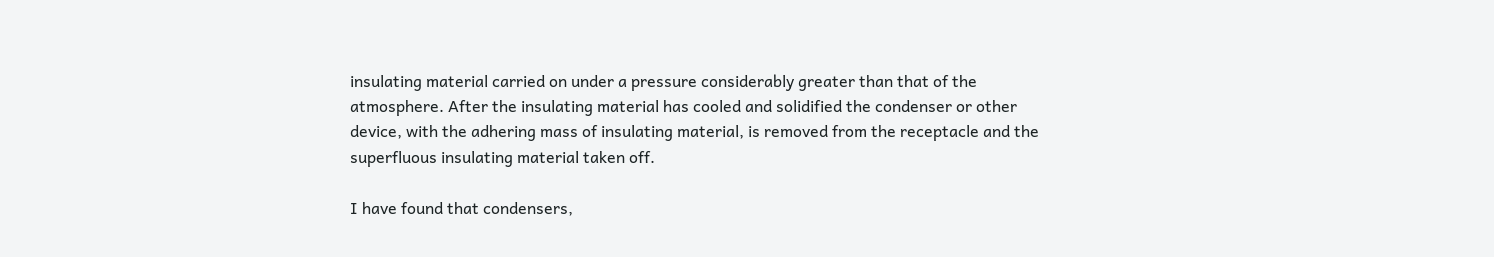insulating material carried on under a pressure considerably greater than that of the atmosphere. After the insulating material has cooled and solidified the condenser or other device, with the adhering mass of insulating material, is removed from the receptacle and the superfluous insulating material taken off.

I have found that condensers,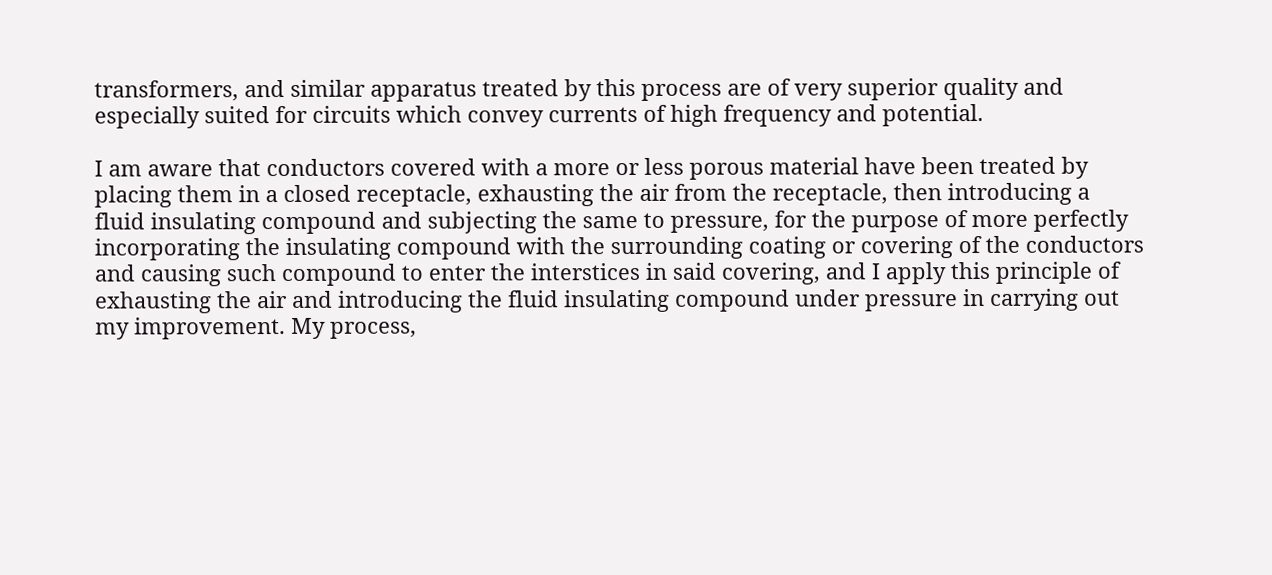transformers, and similar apparatus treated by this process are of very superior quality and especially suited for circuits which convey currents of high frequency and potential.

I am aware that conductors covered with a more or less porous material have been treated by placing them in a closed receptacle, exhausting the air from the receptacle, then introducing a fluid insulating compound and subjecting the same to pressure, for the purpose of more perfectly incorporating the insulating compound with the surrounding coating or covering of the conductors and causing such compound to enter the interstices in said covering, and I apply this principle of exhausting the air and introducing the fluid insulating compound under pressure in carrying out my improvement. My process,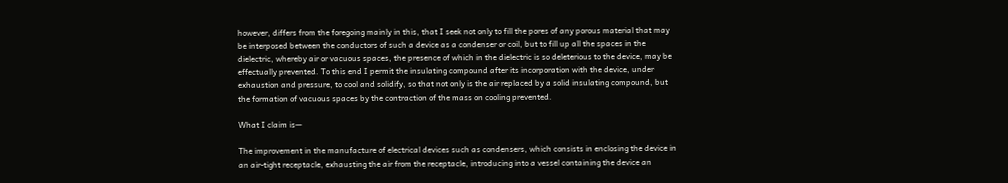however, differs from the foregoing mainly in this, that I seek not only to fill the pores of any porous material that may be interposed between the conductors of such a device as a condenser or coil, but to fill up all the spaces in the dielectric, whereby air or vacuous spaces, the presence of which in the dielectric is so deleterious to the device, may be effectually prevented. To this end I permit the insulating compound after its incorporation with the device, under exhaustion and pressure, to cool and solidify, so that not only is the air replaced by a solid insulating compound, but the formation of vacuous spaces by the contraction of the mass on cooling prevented.

What I claim is—

The improvement in the manufacture of electrical devices such as condensers, which consists in enclosing the device in an air-tight receptacle, exhausting the air from the receptacle, introducing into a vessel containing the device an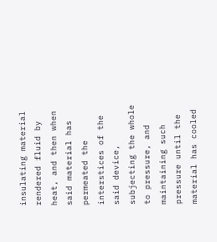insulating material rendered fluid by heat, and then when said material has permeated the interstices of the said device, subjecting the whole to pressure, and maintaining such pressure until the material has cooled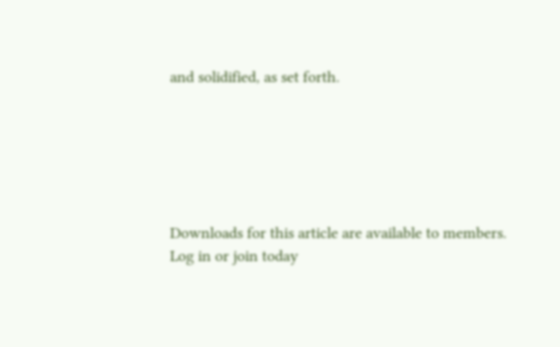and solidified, as set forth.






Downloads for this article are available to members.
Log in or join today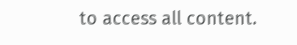to access all content.